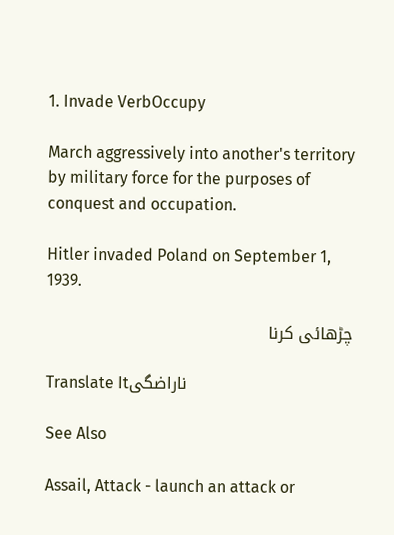1. Invade VerbOccupy

March aggressively into another's territory by military force for the purposes of conquest and occupation.

Hitler invaded Poland on September 1, 1939.

چڑھائی کرنا

Translate Itناراضگی

See Also

Assail, Attack - launch an attack or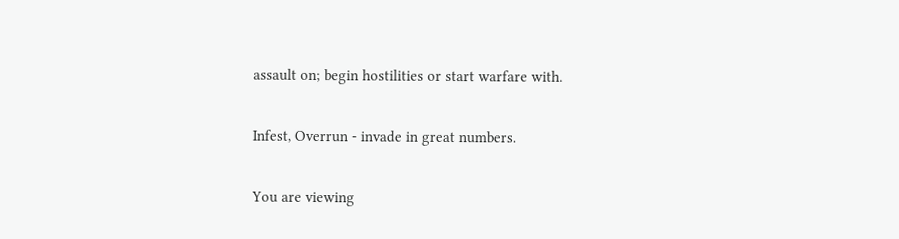assault on; begin hostilities or start warfare with.

Infest, Overrun - invade in great numbers.

You are viewing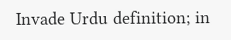Invade Urdu definition; in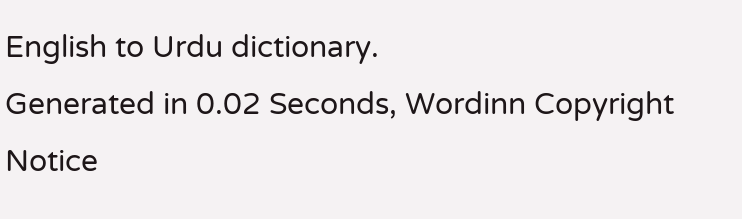English to Urdu dictionary.
Generated in 0.02 Seconds, Wordinn Copyright Notice